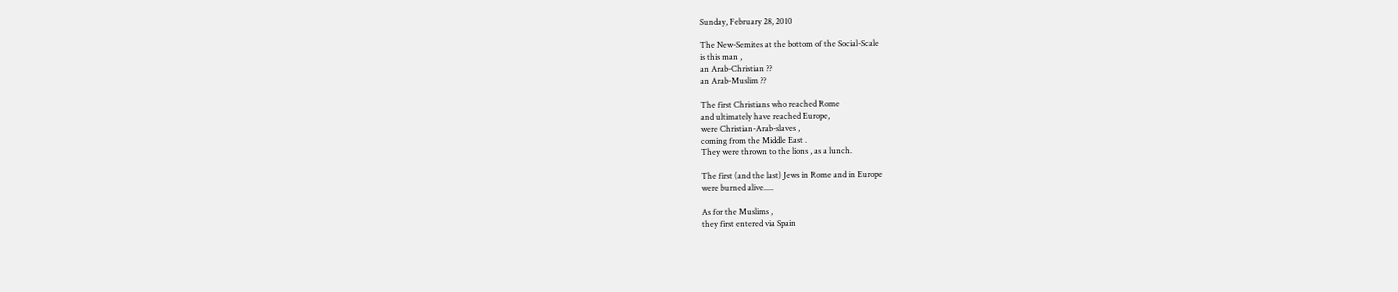Sunday, February 28, 2010

The New-Semites at the bottom of the Social-Scale
is this man ,
an Arab-Christian ??
an Arab-Muslim ??

The first Christians who reached Rome
and ultimately have reached Europe,
were Christian-Arab-slaves ,
coming from the Middle East .
They were thrown to the lions , as a lunch.

The first (and the last) Jews in Rome and in Europe
were burned alive.....

As for the Muslims ,
they first entered via Spain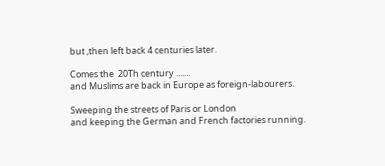but ,then left back 4 centuries later.

Comes the  20Th century .......
and Muslims are back in Europe as foreign-labourers.

Sweeping the streets of Paris or London
and keeping the German and French factories running.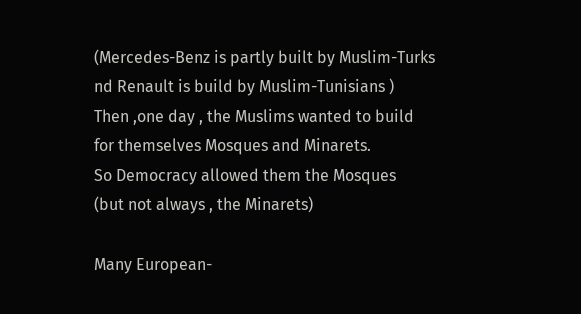(Mercedes-Benz is partly built by Muslim-Turks
nd Renault is build by Muslim-Tunisians )
Then ,one day , the Muslims wanted to build
for themselves Mosques and Minarets.
So Democracy allowed them the Mosques
(but not always , the Minarets)

Many European-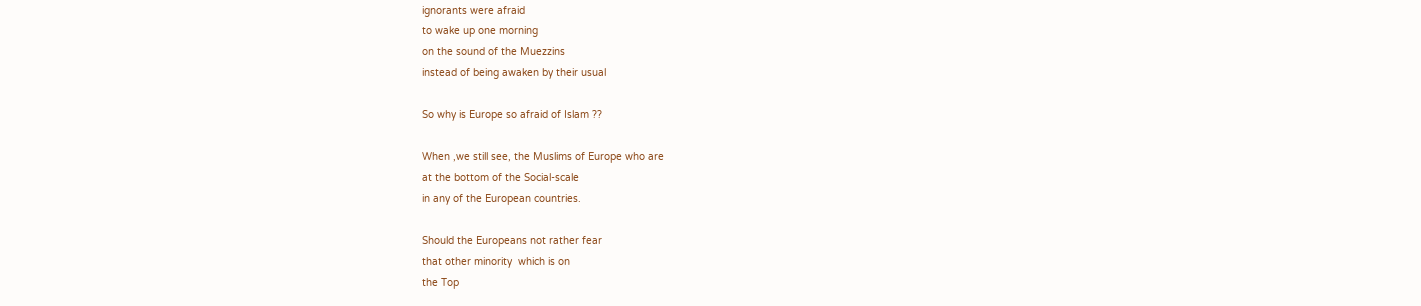ignorants were afraid
to wake up one morning
on the sound of the Muezzins
instead of being awaken by their usual

So why is Europe so afraid of Islam ??

When ,we still see, the Muslims of Europe who are
at the bottom of the Social-scale
in any of the European countries.

Should the Europeans not rather fear
that other minority  which is on
the Top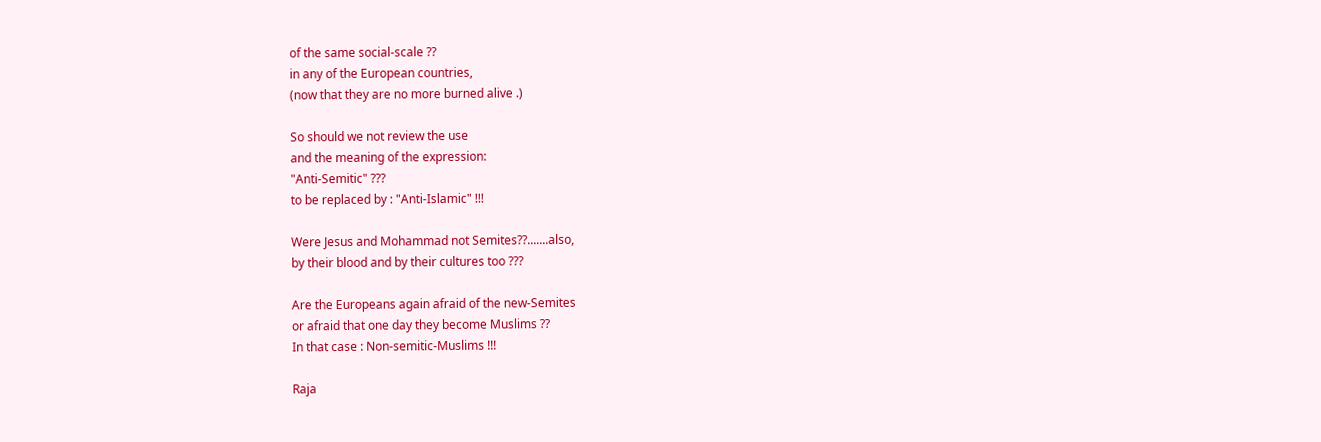of the same social-scale ??
in any of the European countries,
(now that they are no more burned alive .)

So should we not review the use
and the meaning of the expression:
"Anti-Semitic" ???
to be replaced by : "Anti-Islamic" !!!

Were Jesus and Mohammad not Semites??.......also,
by their blood and by their cultures too ???

Are the Europeans again afraid of the new-Semites
or afraid that one day they become Muslims ??
In that case : Non-semitic-Muslims !!!

Raja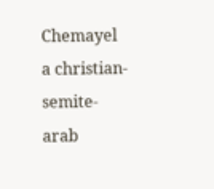Chemayel
a christian-semite-arab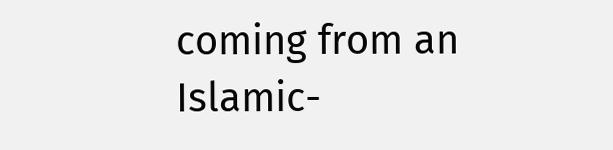coming from an Islamic-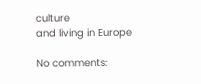culture
and living in Europe

No comments: